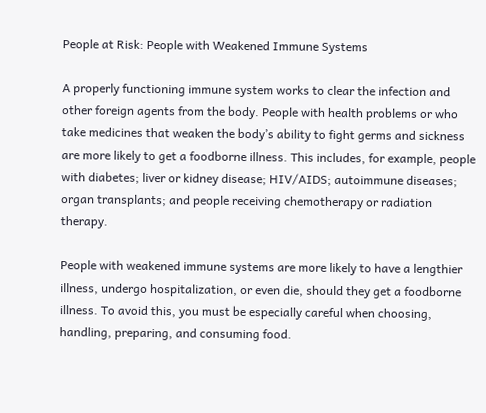People at Risk: People with Weakened Immune Systems

A properly functioning immune system works to clear the infection and other foreign agents from the body. People with health problems or who take medicines that weaken the body’s ability to fight germs and sickness are more likely to get a foodborne illness. This includes, for example, people with diabetes; liver or kidney disease; HIV/AIDS; autoimmune diseases; organ transplants; and people receiving chemotherapy or radiation therapy.

People with weakened immune systems are more likely to have a lengthier illness, undergo hospitalization, or even die, should they get a foodborne illness. To avoid this, you must be especially careful when choosing, handling, preparing, and consuming food.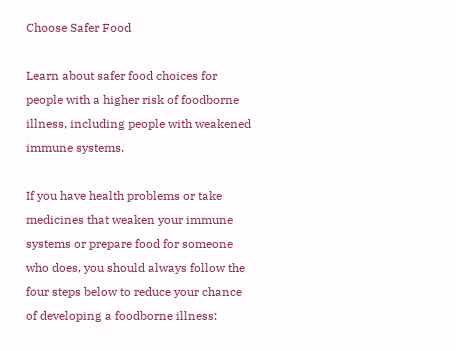Choose Safer Food

Learn about safer food choices for people with a higher risk of foodborne illness, including people with weakened immune systems.

If you have health problems or take medicines that weaken your immune systems or prepare food for someone who does, you should always follow the four steps below to reduce your chance of developing a foodborne illness: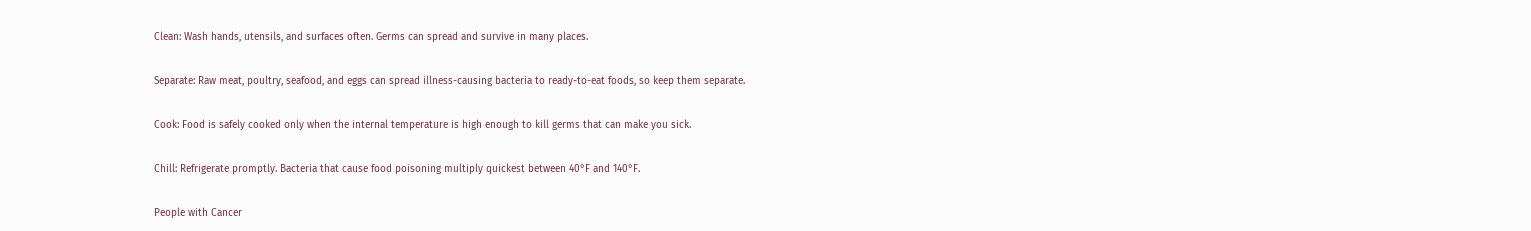Clean: Wash hands, utensils, and surfaces often. Germs can spread and survive in many places.

Separate: Raw meat, poultry, seafood, and eggs can spread illness-causing bacteria to ready-to-eat foods, so keep them separate.

Cook: Food is safely cooked only when the internal temperature is high enough to kill germs that can make you sick.

Chill: Refrigerate promptly. Bacteria that cause food poisoning multiply quickest between 40°F and 140°F.

People with Cancer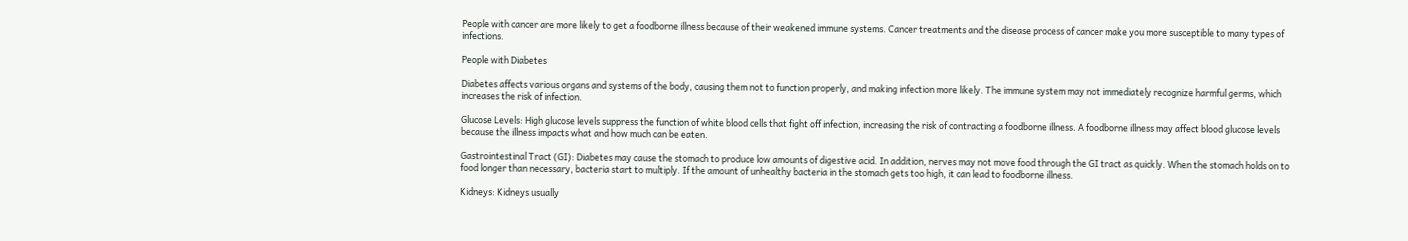People with cancer are more likely to get a foodborne illness because of their weakened immune systems. Cancer treatments and the disease process of cancer make you more susceptible to many types of infections.

People with Diabetes

Diabetes affects various organs and systems of the body, causing them not to function properly, and making infection more likely. The immune system may not immediately recognize harmful germs, which increases the risk of infection.

Glucose Levels: High glucose levels suppress the function of white blood cells that fight off infection, increasing the risk of contracting a foodborne illness. A foodborne illness may affect blood glucose levels because the illness impacts what and how much can be eaten.

Gastrointestinal Tract (GI): Diabetes may cause the stomach to produce low amounts of digestive acid. In addition, nerves may not move food through the GI tract as quickly. When the stomach holds on to food longer than necessary, bacteria start to multiply. If the amount of unhealthy bacteria in the stomach gets too high, it can lead to foodborne illness.

Kidneys: Kidneys usually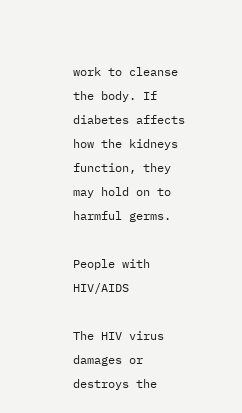work to cleanse the body. If diabetes affects how the kidneys function, they may hold on to harmful germs.

People with HIV/AIDS

The HIV virus damages or destroys the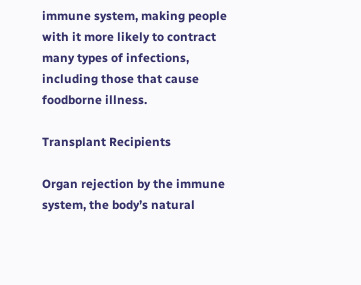immune system, making people with it more likely to contract many types of infections, including those that cause foodborne illness.

Transplant Recipients

Organ rejection by the immune system, the body’s natural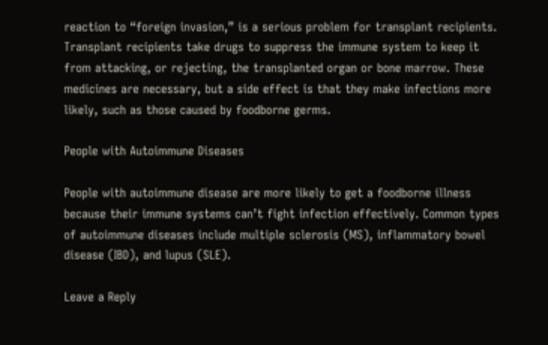reaction to “foreign invasion,” is a serious problem for transplant recipients. Transplant recipients take drugs to suppress the immune system to keep it from attacking, or rejecting, the transplanted organ or bone marrow. These medicines are necessary, but a side effect is that they make infections more likely, such as those caused by foodborne germs.

People with Autoimmune Diseases

People with autoimmune disease are more likely to get a foodborne illness because their immune systems can’t fight infection effectively. Common types of autoimmune diseases include multiple sclerosis (MS), inflammatory bowel disease (IBD), and lupus (SLE).

Leave a Reply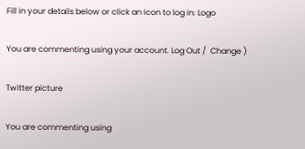Fill in your details below or click an icon to log in: Logo

You are commenting using your account. Log Out /  Change )

Twitter picture

You are commenting using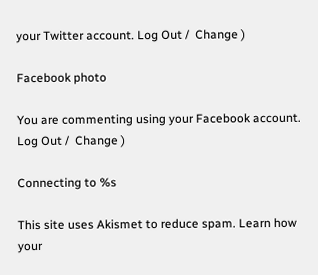your Twitter account. Log Out /  Change )

Facebook photo

You are commenting using your Facebook account. Log Out /  Change )

Connecting to %s

This site uses Akismet to reduce spam. Learn how your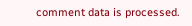comment data is processed.